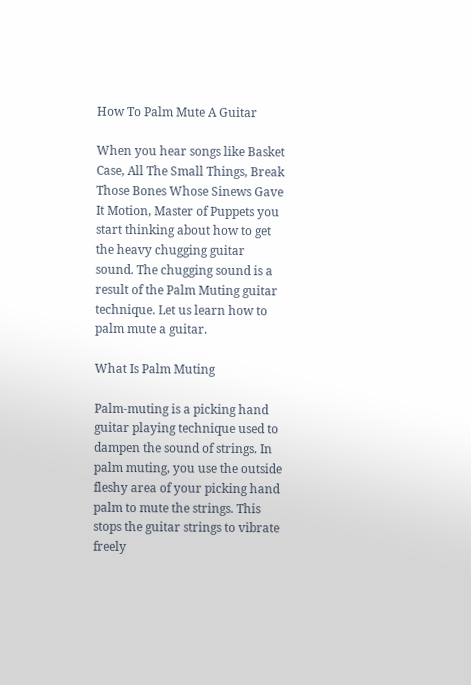How To Palm Mute A Guitar

When you hear songs like Basket Case, All The Small Things, Break Those Bones Whose Sinews Gave It Motion, Master of Puppets you start thinking about how to get the heavy chugging guitar sound. The chugging sound is a result of the Palm Muting guitar technique. Let us learn how to palm mute a guitar.

What Is Palm Muting

Palm-muting is a picking hand guitar playing technique used to dampen the sound of strings. In palm muting, you use the outside fleshy area of your picking hand palm to mute the strings. This stops the guitar strings to vibrate freely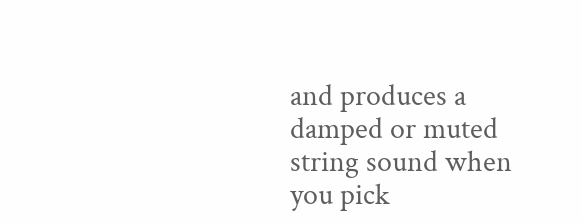and produces a damped or muted string sound when you pick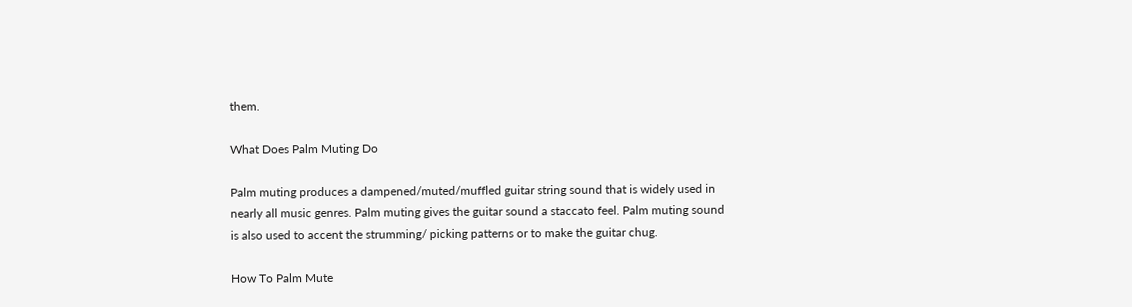them.

What Does Palm Muting Do

Palm muting produces a dampened/muted/muffled guitar string sound that is widely used in nearly all music genres. Palm muting gives the guitar sound a staccato feel. Palm muting sound is also used to accent the strumming/ picking patterns or to make the guitar chug.

How To Palm Mute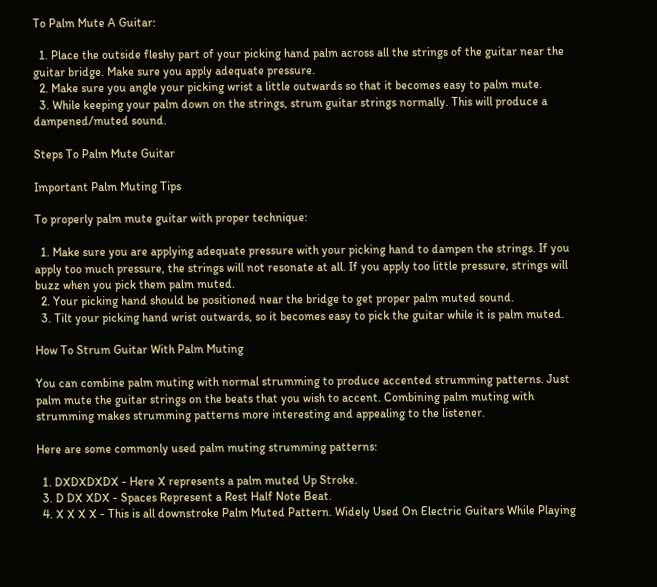To Palm Mute A Guitar:

  1. Place the outside fleshy part of your picking hand palm across all the strings of the guitar near the guitar bridge. Make sure you apply adequate pressure.
  2. Make sure you angle your picking wrist a little outwards so that it becomes easy to palm mute.
  3. While keeping your palm down on the strings, strum guitar strings normally. This will produce a dampened/muted sound.

Steps To Palm Mute Guitar

Important Palm Muting Tips

To properly palm mute guitar with proper technique:

  1. Make sure you are applying adequate pressure with your picking hand to dampen the strings. If you apply too much pressure, the strings will not resonate at all. If you apply too little pressure, strings will buzz when you pick them palm muted.
  2. Your picking hand should be positioned near the bridge to get proper palm muted sound.
  3. Tilt your picking hand wrist outwards, so it becomes easy to pick the guitar while it is palm muted.

How To Strum Guitar With Palm Muting

You can combine palm muting with normal strumming to produce accented strumming patterns. Just palm mute the guitar strings on the beats that you wish to accent. Combining palm muting with strumming makes strumming patterns more interesting and appealing to the listener.

Here are some commonly used palm muting strumming patterns:

  1. DXDXDXDX - Here X represents a palm muted Up Stroke.
  3. D DX XDX - Spaces Represent a Rest Half Note Beat.
  4. X X X X - This is all downstroke Palm Muted Pattern. Widely Used On Electric Guitars While Playing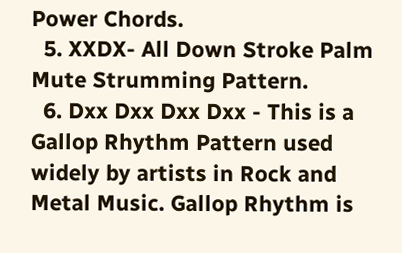Power Chords.
  5. XXDX- All Down Stroke Palm Mute Strumming Pattern.
  6. Dxx Dxx Dxx Dxx - This is a Gallop Rhythm Pattern used widely by artists in Rock and Metal Music. Gallop Rhythm is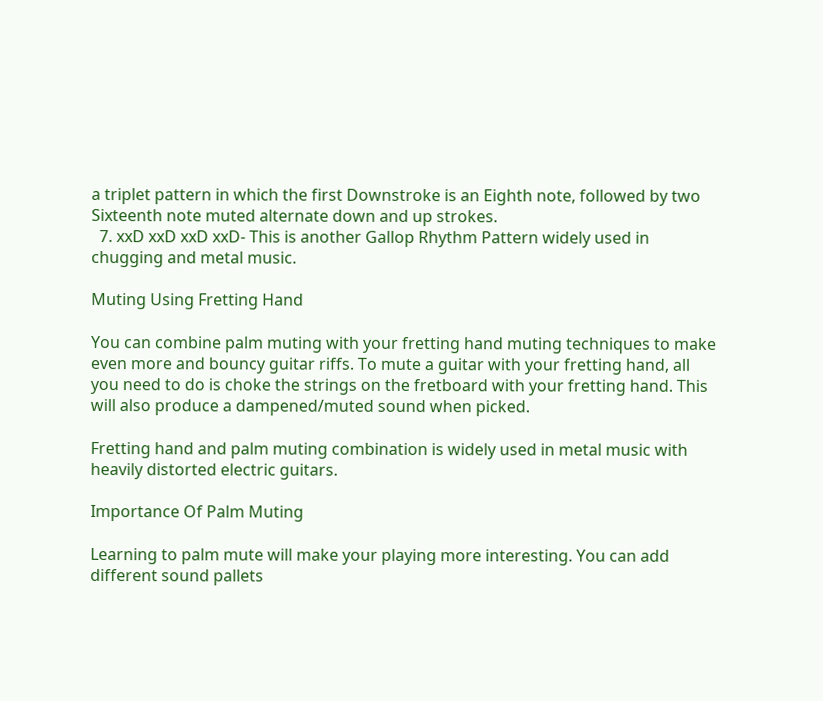a triplet pattern in which the first Downstroke is an Eighth note, followed by two Sixteenth note muted alternate down and up strokes.
  7. xxD xxD xxD xxD- This is another Gallop Rhythm Pattern widely used in chugging and metal music.

Muting Using Fretting Hand

You can combine palm muting with your fretting hand muting techniques to make even more and bouncy guitar riffs. To mute a guitar with your fretting hand, all you need to do is choke the strings on the fretboard with your fretting hand. This will also produce a dampened/muted sound when picked.

Fretting hand and palm muting combination is widely used in metal music with heavily distorted electric guitars.

Importance Of Palm Muting

Learning to palm mute will make your playing more interesting. You can add different sound pallets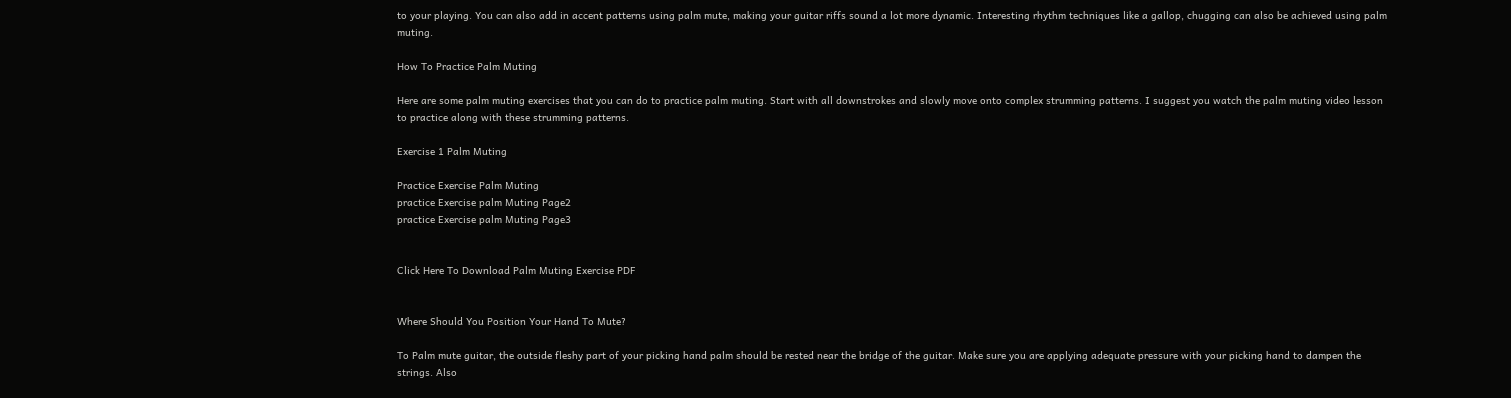to your playing. You can also add in accent patterns using palm mute, making your guitar riffs sound a lot more dynamic. Interesting rhythm techniques like a gallop, chugging can also be achieved using palm muting.

How To Practice Palm Muting

Here are some palm muting exercises that you can do to practice palm muting. Start with all downstrokes and slowly move onto complex strumming patterns. I suggest you watch the palm muting video lesson to practice along with these strumming patterns.

Exercise 1 Palm Muting

Practice Exercise Palm Muting
practice Exercise palm Muting Page2
practice Exercise palm Muting Page3


Click Here To Download Palm Muting Exercise PDF


Where Should You Position Your Hand To Mute?

To Palm mute guitar, the outside fleshy part of your picking hand palm should be rested near the bridge of the guitar. Make sure you are applying adequate pressure with your picking hand to dampen the strings. Also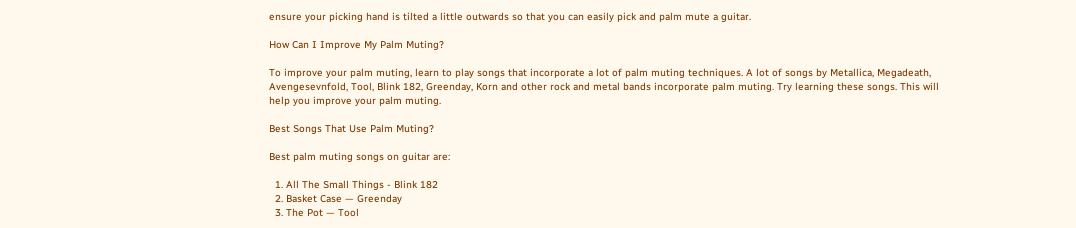ensure your picking hand is tilted a little outwards so that you can easily pick and palm mute a guitar.

How Can I Improve My Palm Muting?

To improve your palm muting, learn to play songs that incorporate a lot of palm muting techniques. A lot of songs by Metallica, Megadeath, Avengesevnfold, Tool, Blink 182, Greenday, Korn and other rock and metal bands incorporate palm muting. Try learning these songs. This will help you improve your palm muting.

Best Songs That Use Palm Muting?

Best palm muting songs on guitar are:

  1. All The Small Things - Blink 182
  2. Basket Case — Greenday
  3. The Pot — Tool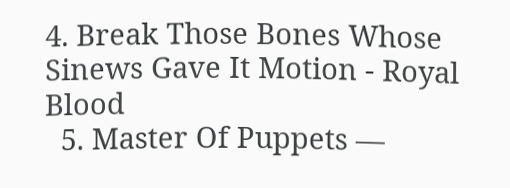4. Break Those Bones Whose Sinews Gave It Motion - Royal Blood
  5. Master Of Puppets —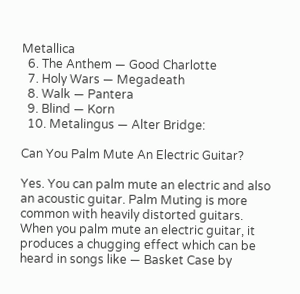Metallica
  6. The Anthem — Good Charlotte
  7. Holy Wars — Megadeath
  8. Walk — Pantera
  9. Blind — Korn
  10. Metalingus — Alter Bridge:

Can You Palm Mute An Electric Guitar?

Yes. You can palm mute an electric and also an acoustic guitar. Palm Muting is more common with heavily distorted guitars. When you palm mute an electric guitar, it produces a chugging effect which can be heard in songs like — Basket Case by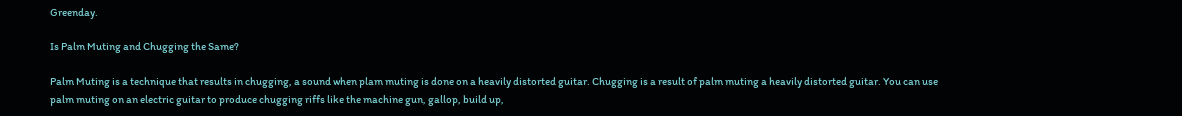Greenday.

Is Palm Muting and Chugging the Same?

Palm Muting is a technique that results in chugging, a sound when plam muting is done on a heavily distorted guitar. Chugging is a result of palm muting a heavily distorted guitar. You can use palm muting on an electric guitar to produce chugging riffs like the machine gun, gallop, build up,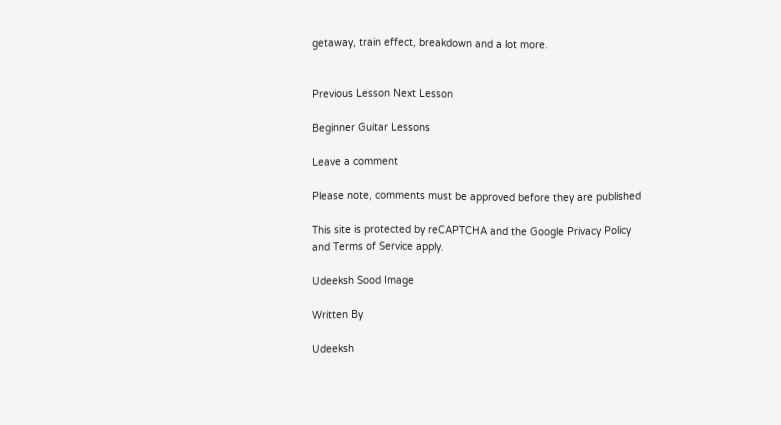getaway, train effect, breakdown and a lot more.


Previous Lesson Next Lesson

Beginner Guitar Lessons

Leave a comment

Please note, comments must be approved before they are published

This site is protected by reCAPTCHA and the Google Privacy Policy and Terms of Service apply.

Udeeksh Sood Image

Written By

Udeeksh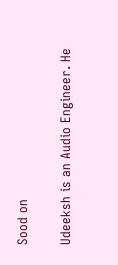Sood on

Udeeksh is an Audio Engineer. He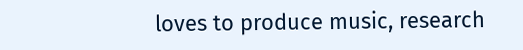loves to produce music, research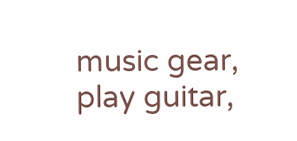music gear, play guitar,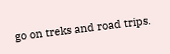go on treks and road trips.